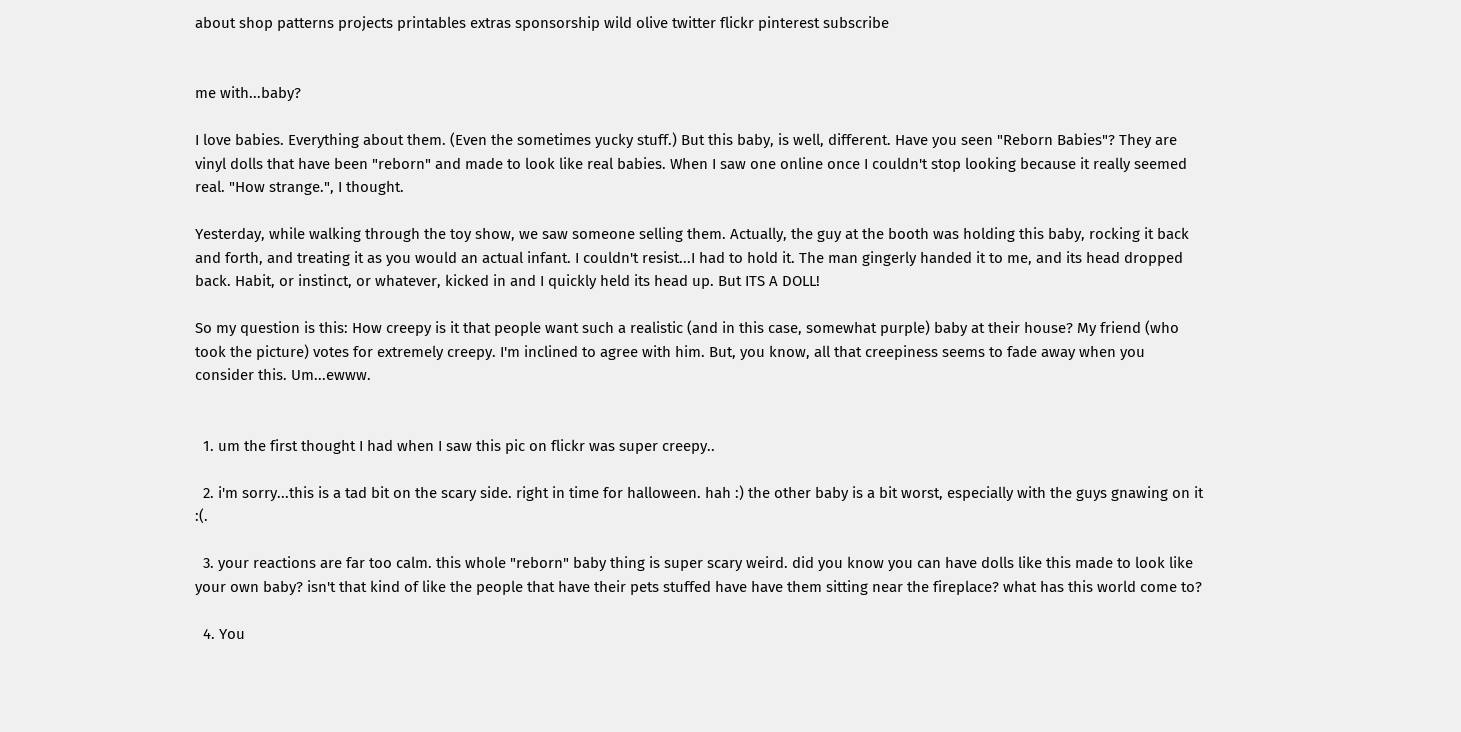about shop patterns projects printables extras sponsorship wild olive twitter flickr pinterest subscribe


me with...baby?

I love babies. Everything about them. (Even the sometimes yucky stuff.) But this baby, is well, different. Have you seen "Reborn Babies"? They are vinyl dolls that have been "reborn" and made to look like real babies. When I saw one online once I couldn't stop looking because it really seemed real. "How strange.", I thought.

Yesterday, while walking through the toy show, we saw someone selling them. Actually, the guy at the booth was holding this baby, rocking it back and forth, and treating it as you would an actual infant. I couldn't resist...I had to hold it. The man gingerly handed it to me, and its head dropped back. Habit, or instinct, or whatever, kicked in and I quickly held its head up. But ITS A DOLL!

So my question is this: How creepy is it that people want such a realistic (and in this case, somewhat purple) baby at their house? My friend (who took the picture) votes for extremely creepy. I'm inclined to agree with him. But, you know, all that creepiness seems to fade away when you consider this. Um...ewww.


  1. um the first thought I had when I saw this pic on flickr was super creepy..

  2. i'm sorry...this is a tad bit on the scary side. right in time for halloween. hah :) the other baby is a bit worst, especially with the guys gnawing on it :(.

  3. your reactions are far too calm. this whole "reborn" baby thing is super scary weird. did you know you can have dolls like this made to look like your own baby? isn't that kind of like the people that have their pets stuffed have have them sitting near the fireplace? what has this world come to?

  4. You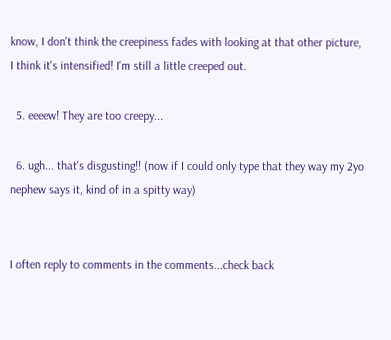know, I don't think the creepiness fades with looking at that other picture, I think it's intensified! I'm still a little creeped out.

  5. eeeew! They are too creepy...

  6. ugh... that's disgusting!! (now if I could only type that they way my 2yo nephew says it, kind of in a spitty way)


I often reply to comments in the comments...check back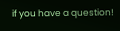if you have a question!